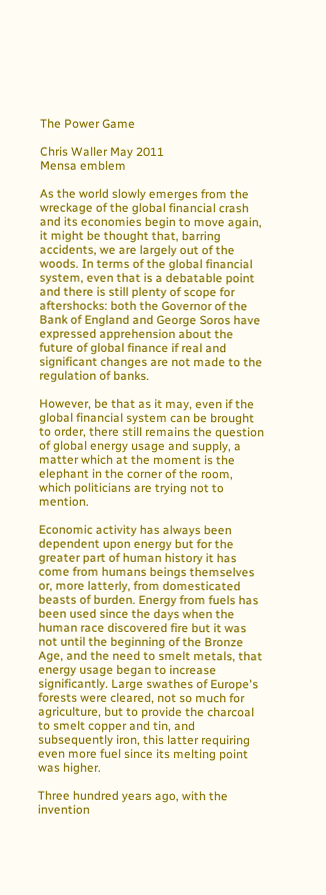The Power Game

Chris Waller May 2011
Mensa emblem

As the world slowly emerges from the wreckage of the global financial crash and its economies begin to move again, it might be thought that, barring accidents, we are largely out of the woods. In terms of the global financial system, even that is a debatable point and there is still plenty of scope for aftershocks: both the Governor of the Bank of England and George Soros have expressed apprehension about the future of global finance if real and significant changes are not made to the regulation of banks.

However, be that as it may, even if the global financial system can be brought to order, there still remains the question of global energy usage and supply, a matter which at the moment is the elephant in the corner of the room, which politicians are trying not to mention.

Economic activity has always been dependent upon energy but for the greater part of human history it has come from humans beings themselves or, more latterly, from domesticated beasts of burden. Energy from fuels has been used since the days when the human race discovered fire but it was not until the beginning of the Bronze Age, and the need to smelt metals, that energy usage began to increase significantly. Large swathes of Europe's forests were cleared, not so much for agriculture, but to provide the charcoal to smelt copper and tin, and subsequently iron, this latter requiring even more fuel since its melting point was higher.

Three hundred years ago, with the invention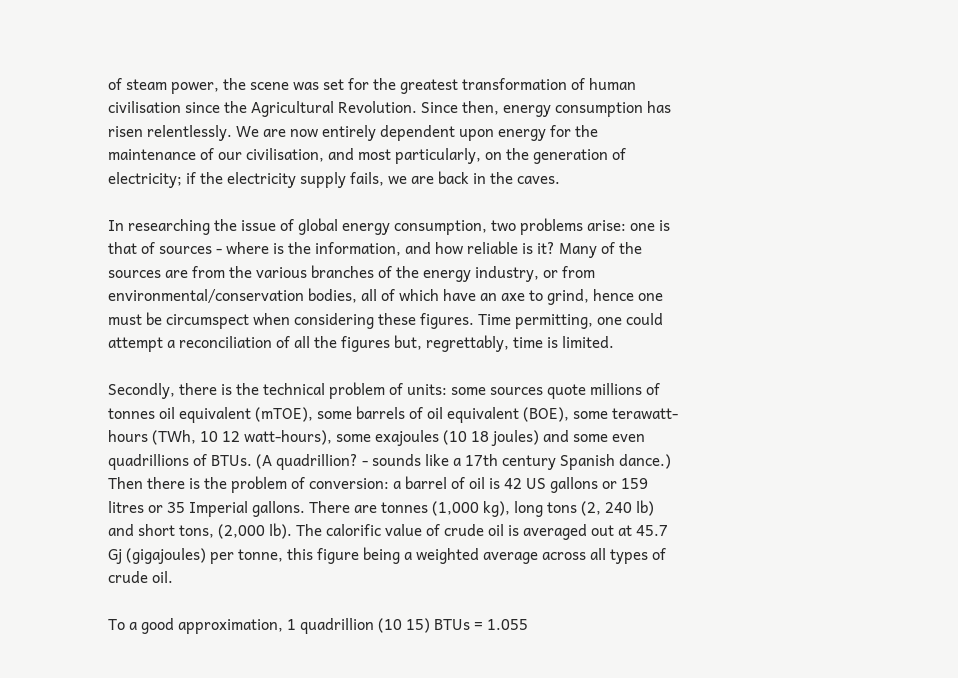of steam power, the scene was set for the greatest transformation of human civilisation since the Agricultural Revolution. Since then, energy consumption has risen relentlessly. We are now entirely dependent upon energy for the maintenance of our civilisation, and most particularly, on the generation of electricity; if the electricity supply fails, we are back in the caves.

In researching the issue of global energy consumption, two problems arise: one is that of sources - where is the information, and how reliable is it? Many of the sources are from the various branches of the energy industry, or from environmental/conservation bodies, all of which have an axe to grind, hence one must be circumspect when considering these figures. Time permitting, one could attempt a reconciliation of all the figures but, regrettably, time is limited.

Secondly, there is the technical problem of units: some sources quote millions of tonnes oil equivalent (mTOE), some barrels of oil equivalent (BOE), some terawatt-hours (TWh, 10 12 watt-hours), some exajoules (10 18 joules) and some even quadrillions of BTUs. (A quadrillion? - sounds like a 17th century Spanish dance.) Then there is the problem of conversion: a barrel of oil is 42 US gallons or 159 litres or 35 Imperial gallons. There are tonnes (1,000 kg), long tons (2, 240 lb) and short tons, (2,000 lb). The calorific value of crude oil is averaged out at 45.7 Gj (gigajoules) per tonne, this figure being a weighted average across all types of crude oil.

To a good approximation, 1 quadrillion (10 15) BTUs = 1.055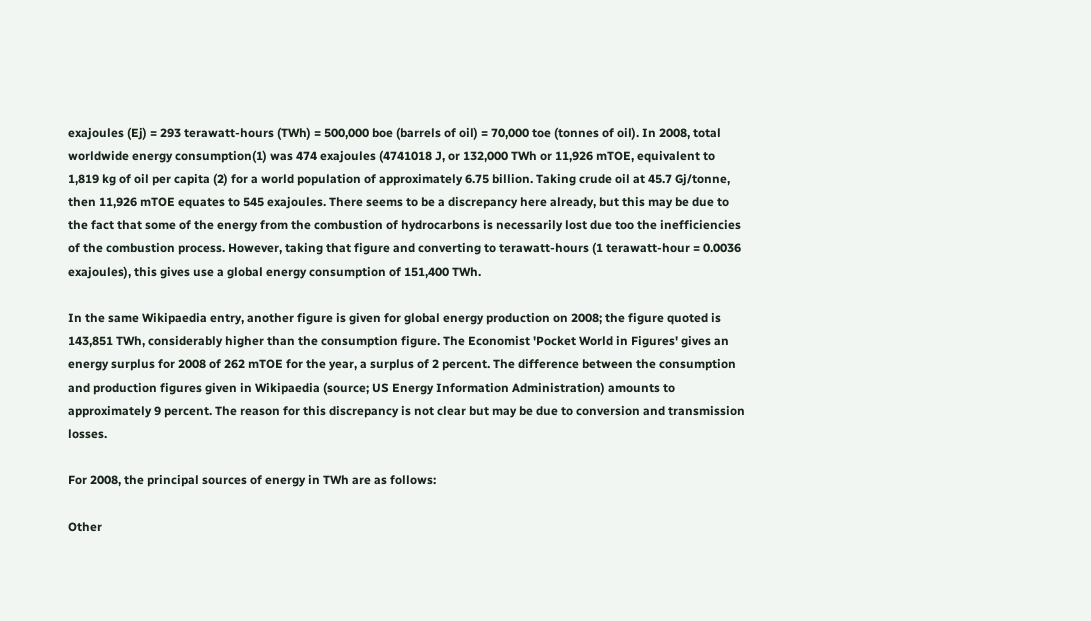exajoules (Ej) = 293 terawatt-hours (TWh) = 500,000 boe (barrels of oil) = 70,000 toe (tonnes of oil). In 2008, total worldwide energy consumption(1) was 474 exajoules (4741018 J, or 132,000 TWh or 11,926 mTOE, equivalent to 1,819 kg of oil per capita (2) for a world population of approximately 6.75 billion. Taking crude oil at 45.7 Gj/tonne, then 11,926 mTOE equates to 545 exajoules. There seems to be a discrepancy here already, but this may be due to the fact that some of the energy from the combustion of hydrocarbons is necessarily lost due too the inefficiencies of the combustion process. However, taking that figure and converting to terawatt-hours (1 terawatt-hour = 0.0036 exajoules), this gives use a global energy consumption of 151,400 TWh.

In the same Wikipaedia entry, another figure is given for global energy production on 2008; the figure quoted is 143,851 TWh, considerably higher than the consumption figure. The Economist 'Pocket World in Figures' gives an energy surplus for 2008 of 262 mTOE for the year, a surplus of 2 percent. The difference between the consumption and production figures given in Wikipaedia (source; US Energy Information Administration) amounts to approximately 9 percent. The reason for this discrepancy is not clear but may be due to conversion and transmission losses.

For 2008, the principal sources of energy in TWh are as follows:

Other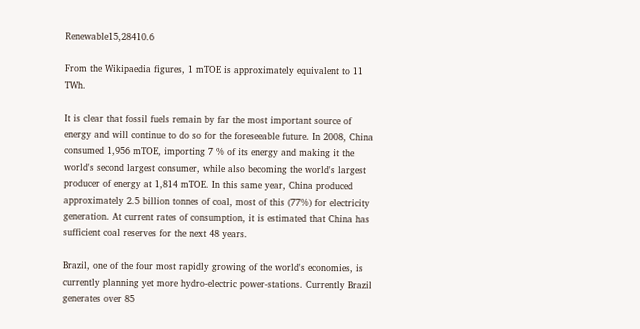Renewable15,28410.6

From the Wikipaedia figures, 1 mTOE is approximately equivalent to 11 TWh.

It is clear that fossil fuels remain by far the most important source of energy and will continue to do so for the foreseeable future. In 2008, China consumed 1,956 mTOE, importing 7 % of its energy and making it the world's second largest consumer, while also becoming the world's largest producer of energy at 1,814 mTOE. In this same year, China produced approximately 2.5 billion tonnes of coal, most of this (77%) for electricity generation. At current rates of consumption, it is estimated that China has sufficient coal reserves for the next 48 years.

Brazil, one of the four most rapidly growing of the world's economies, is currently planning yet more hydro-electric power-stations. Currently Brazil generates over 85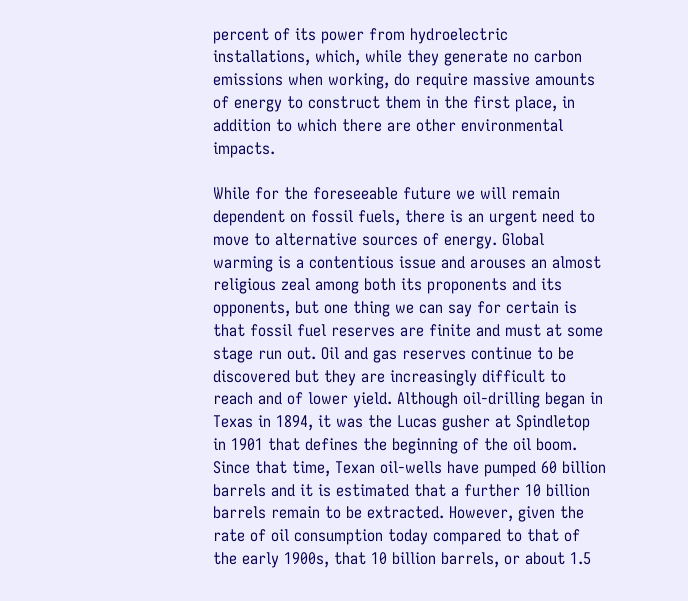percent of its power from hydroelectric installations, which, while they generate no carbon emissions when working, do require massive amounts of energy to construct them in the first place, in addition to which there are other environmental impacts.

While for the foreseeable future we will remain dependent on fossil fuels, there is an urgent need to move to alternative sources of energy. Global warming is a contentious issue and arouses an almost religious zeal among both its proponents and its opponents, but one thing we can say for certain is that fossil fuel reserves are finite and must at some stage run out. Oil and gas reserves continue to be discovered but they are increasingly difficult to reach and of lower yield. Although oil-drilling began in Texas in 1894, it was the Lucas gusher at Spindletop in 1901 that defines the beginning of the oil boom. Since that time, Texan oil-wells have pumped 60 billion barrels and it is estimated that a further 10 billion barrels remain to be extracted. However, given the rate of oil consumption today compared to that of the early 1900s, that 10 billion barrels, or about 1.5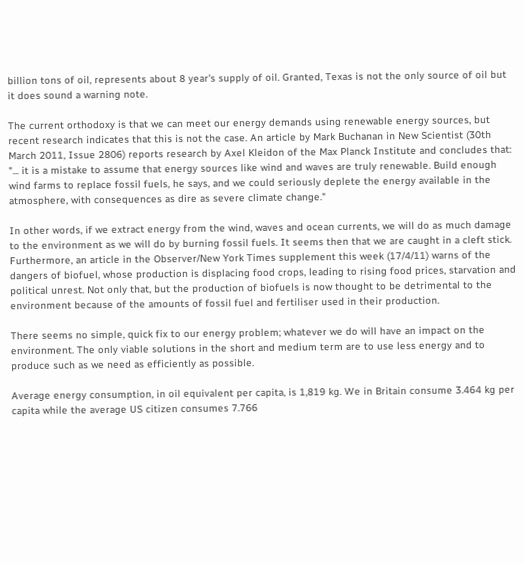billion tons of oil, represents about 8 year's supply of oil. Granted, Texas is not the only source of oil but it does sound a warning note.

The current orthodoxy is that we can meet our energy demands using renewable energy sources, but recent research indicates that this is not the case. An article by Mark Buchanan in New Scientist (30th March 2011, Issue 2806) reports research by Axel Kleidon of the Max Planck Institute and concludes that: "... it is a mistake to assume that energy sources like wind and waves are truly renewable. Build enough wind farms to replace fossil fuels, he says, and we could seriously deplete the energy available in the atmosphere, with consequences as dire as severe climate change."

In other words, if we extract energy from the wind, waves and ocean currents, we will do as much damage to the environment as we will do by burning fossil fuels. It seems then that we are caught in a cleft stick. Furthermore, an article in the Observer/New York Times supplement this week (17/4/11) warns of the dangers of biofuel, whose production is displacing food crops, leading to rising food prices, starvation and political unrest. Not only that, but the production of biofuels is now thought to be detrimental to the environment because of the amounts of fossil fuel and fertiliser used in their production.

There seems no simple, quick fix to our energy problem; whatever we do will have an impact on the environment. The only viable solutions in the short and medium term are to use less energy and to produce such as we need as efficiently as possible.

Average energy consumption, in oil equivalent per capita, is 1,819 kg. We in Britain consume 3.464 kg per capita while the average US citizen consumes 7.766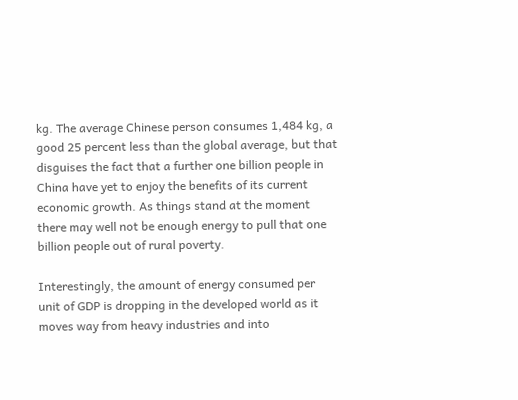kg. The average Chinese person consumes 1,484 kg, a good 25 percent less than the global average, but that disguises the fact that a further one billion people in China have yet to enjoy the benefits of its current economic growth. As things stand at the moment there may well not be enough energy to pull that one billion people out of rural poverty.

Interestingly, the amount of energy consumed per unit of GDP is dropping in the developed world as it moves way from heavy industries and into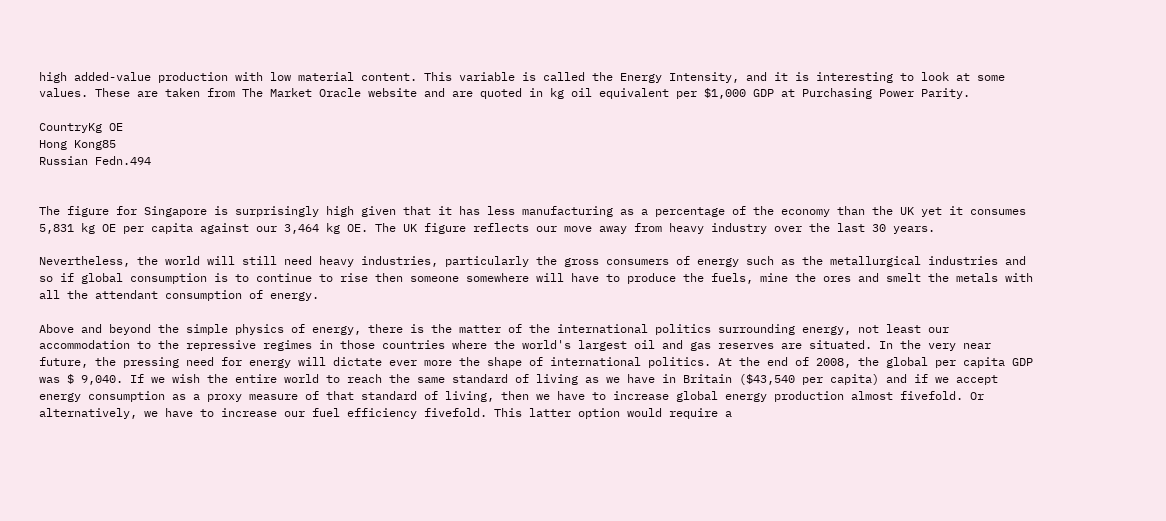high added-value production with low material content. This variable is called the Energy Intensity, and it is interesting to look at some values. These are taken from The Market Oracle website and are quoted in kg oil equivalent per $1,000 GDP at Purchasing Power Parity.

CountryKg OE
Hong Kong85
Russian Fedn.494


The figure for Singapore is surprisingly high given that it has less manufacturing as a percentage of the economy than the UK yet it consumes 5,831 kg OE per capita against our 3,464 kg OE. The UK figure reflects our move away from heavy industry over the last 30 years.

Nevertheless, the world will still need heavy industries, particularly the gross consumers of energy such as the metallurgical industries and so if global consumption is to continue to rise then someone somewhere will have to produce the fuels, mine the ores and smelt the metals with all the attendant consumption of energy.

Above and beyond the simple physics of energy, there is the matter of the international politics surrounding energy, not least our accommodation to the repressive regimes in those countries where the world's largest oil and gas reserves are situated. In the very near future, the pressing need for energy will dictate ever more the shape of international politics. At the end of 2008, the global per capita GDP was $ 9,040. If we wish the entire world to reach the same standard of living as we have in Britain ($43,540 per capita) and if we accept energy consumption as a proxy measure of that standard of living, then we have to increase global energy production almost fivefold. Or alternatively, we have to increase our fuel efficiency fivefold. This latter option would require a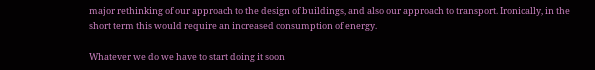major rethinking of our approach to the design of buildings, and also our approach to transport. Ironically, in the short term this would require an increased consumption of energy.

Whatever we do we have to start doing it soon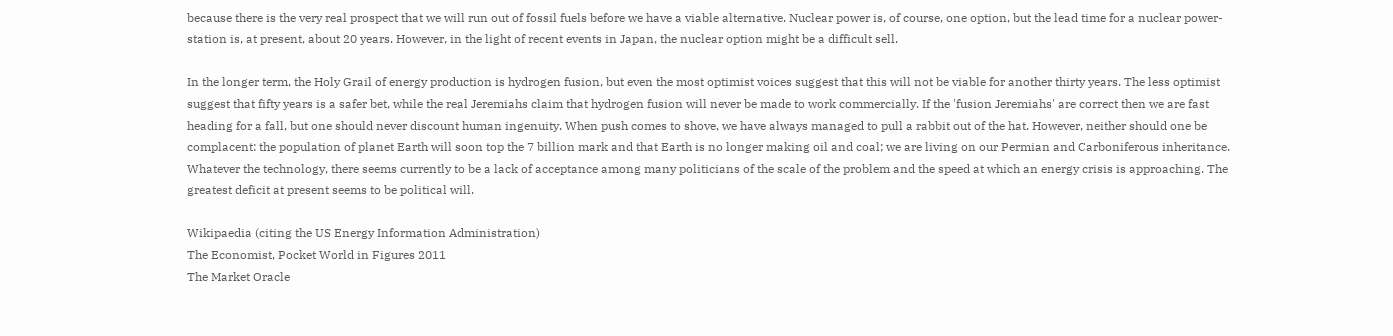because there is the very real prospect that we will run out of fossil fuels before we have a viable alternative. Nuclear power is, of course, one option, but the lead time for a nuclear power-station is, at present, about 20 years. However, in the light of recent events in Japan, the nuclear option might be a difficult sell.

In the longer term, the Holy Grail of energy production is hydrogen fusion, but even the most optimist voices suggest that this will not be viable for another thirty years. The less optimist suggest that fifty years is a safer bet, while the real Jeremiahs claim that hydrogen fusion will never be made to work commercially. If the 'fusion Jeremiahs' are correct then we are fast heading for a fall, but one should never discount human ingenuity. When push comes to shove, we have always managed to pull a rabbit out of the hat. However, neither should one be complacent: the population of planet Earth will soon top the 7 billion mark and that Earth is no longer making oil and coal; we are living on our Permian and Carboniferous inheritance. Whatever the technology, there seems currently to be a lack of acceptance among many politicians of the scale of the problem and the speed at which an energy crisis is approaching. The greatest deficit at present seems to be political will.

Wikipaedia (citing the US Energy Information Administration)
The Economist, Pocket World in Figures 2011
The Market Oracle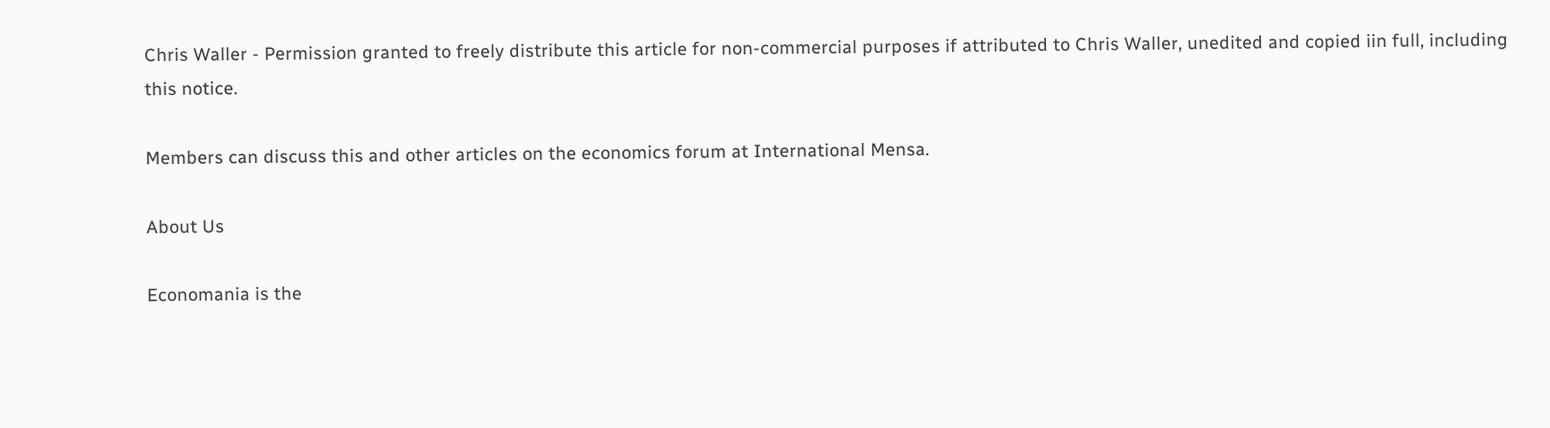Chris Waller - Permission granted to freely distribute this article for non-commercial purposes if attributed to Chris Waller, unedited and copied iin full, including this notice.

Members can discuss this and other articles on the economics forum at International Mensa.

About Us

Economania is the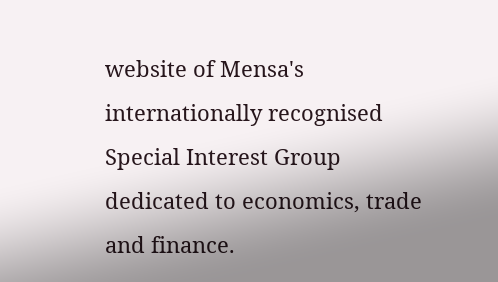website of Mensa's internationally recognised Special Interest Group dedicated to economics, trade and finance.